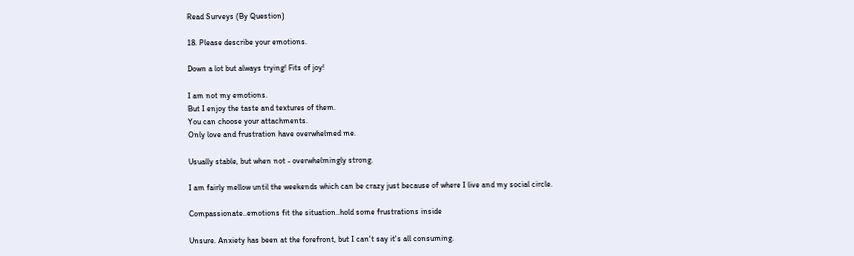Read Surveys (By Question)

18. Please describe your emotions.

Down a lot but always trying! Fits of joy!

I am not my emotions.
But I enjoy the taste and textures of them.
You can choose your attachments.
Only love and frustration have overwhelmed me.

Usually stable, but when not - overwhelmingly strong.

I am fairly mellow until the weekends which can be crazy just because of where I live and my social circle.

Compassionate..emotions fit the situation..hold some frustrations inside

Unsure. Anxiety has been at the forefront, but I can't say it's all consuming.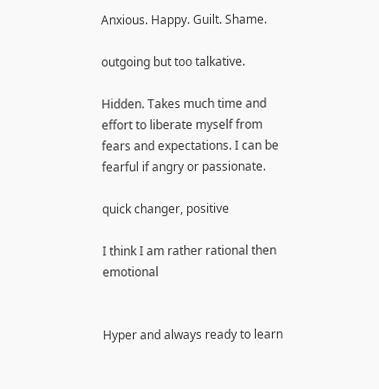Anxious. Happy. Guilt. Shame.

outgoing but too talkative.

Hidden. Takes much time and effort to liberate myself from fears and expectations. I can be fearful if angry or passionate.

quick changer, positive

I think I am rather rational then emotional


Hyper and always ready to learn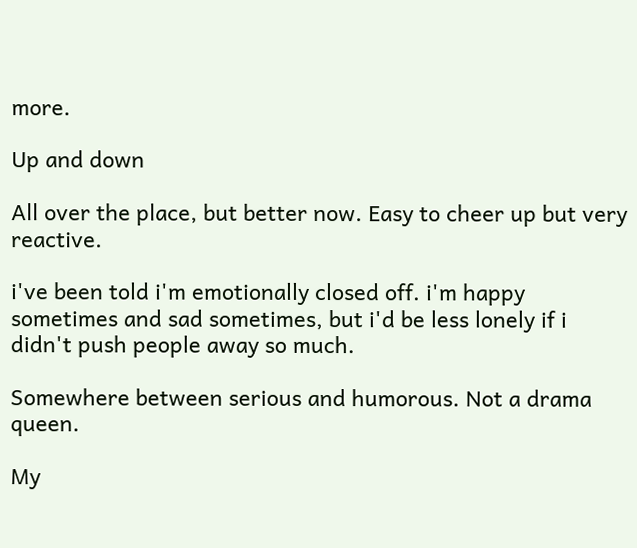more.

Up and down

All over the place, but better now. Easy to cheer up but very reactive.

i've been told i'm emotionally closed off. i'm happy sometimes and sad sometimes, but i'd be less lonely if i didn't push people away so much.

Somewhere between serious and humorous. Not a drama queen.

My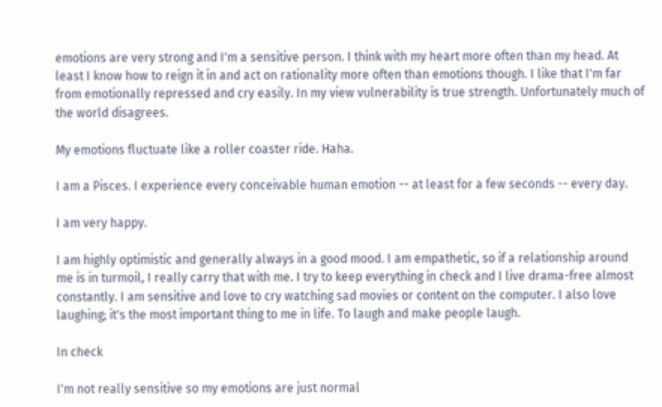emotions are very strong and I'm a sensitive person. I think with my heart more often than my head. At least I know how to reign it in and act on rationality more often than emotions though. I like that I'm far from emotionally repressed and cry easily. In my view vulnerability is true strength. Unfortunately much of the world disagrees.

My emotions fluctuate like a roller coaster ride. Haha.

I am a Pisces. I experience every conceivable human emotion -- at least for a few seconds -- every day.

I am very happy.

I am highly optimistic and generally always in a good mood. I am empathetic, so if a relationship around me is in turmoil, I really carry that with me. I try to keep everything in check and I live drama-free almost constantly. I am sensitive and love to cry watching sad movies or content on the computer. I also love laughing; it's the most important thing to me in life. To laugh and make people laugh.

In check

I'm not really sensitive so my emotions are just normal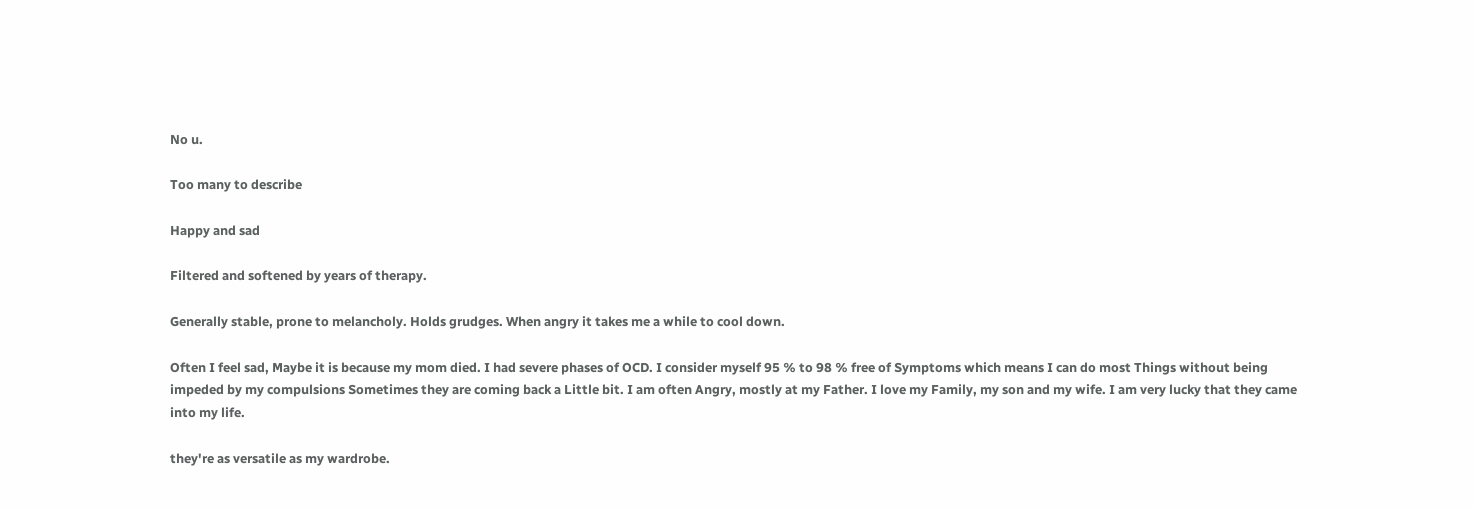No u.

Too many to describe

Happy and sad

Filtered and softened by years of therapy.

Generally stable, prone to melancholy. Holds grudges. When angry it takes me a while to cool down.

Often I feel sad, Maybe it is because my mom died. I had severe phases of OCD. I consider myself 95 % to 98 % free of Symptoms which means I can do most Things without being impeded by my compulsions Sometimes they are coming back a Little bit. I am often Angry, mostly at my Father. I love my Family, my son and my wife. I am very lucky that they came into my life.

they're as versatile as my wardrobe.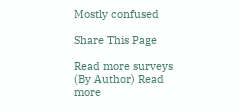Mostly confused

Share This Page

Read more surveys (By Author) Read more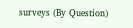surveys (By Question)